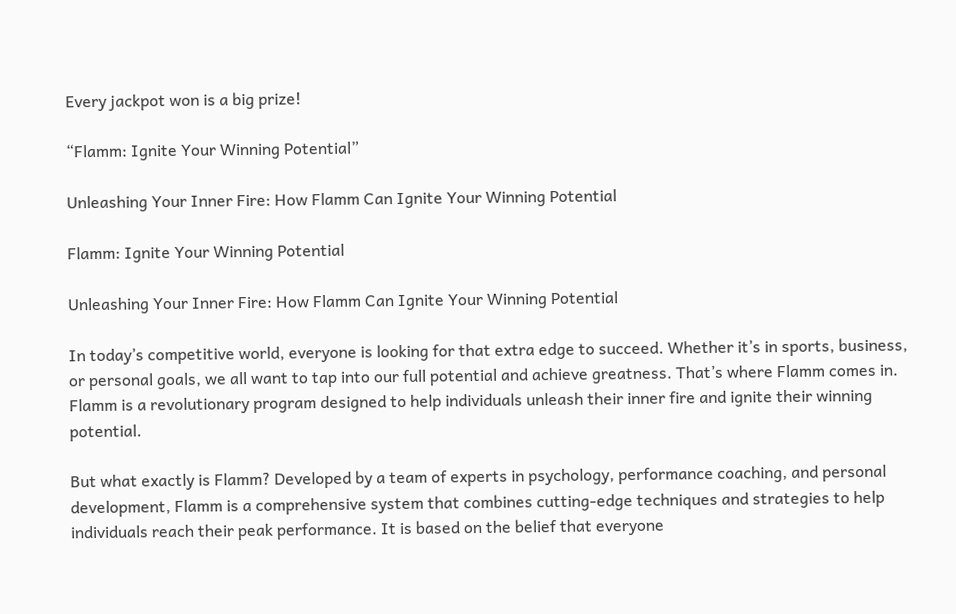Every jackpot won is a big prize!

“Flamm: Ignite Your Winning Potential”

Unleashing Your Inner Fire: How Flamm Can Ignite Your Winning Potential

Flamm: Ignite Your Winning Potential

Unleashing Your Inner Fire: How Flamm Can Ignite Your Winning Potential

In today’s competitive world, everyone is looking for that extra edge to succeed. Whether it’s in sports, business, or personal goals, we all want to tap into our full potential and achieve greatness. That’s where Flamm comes in. Flamm is a revolutionary program designed to help individuals unleash their inner fire and ignite their winning potential.

But what exactly is Flamm? Developed by a team of experts in psychology, performance coaching, and personal development, Flamm is a comprehensive system that combines cutting-edge techniques and strategies to help individuals reach their peak performance. It is based on the belief that everyone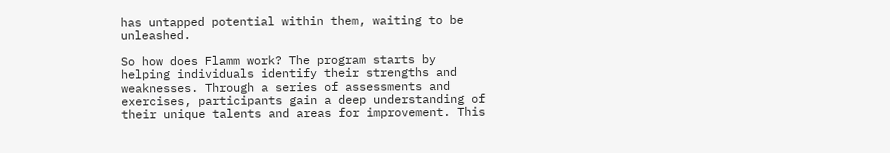has untapped potential within them, waiting to be unleashed.

So how does Flamm work? The program starts by helping individuals identify their strengths and weaknesses. Through a series of assessments and exercises, participants gain a deep understanding of their unique talents and areas for improvement. This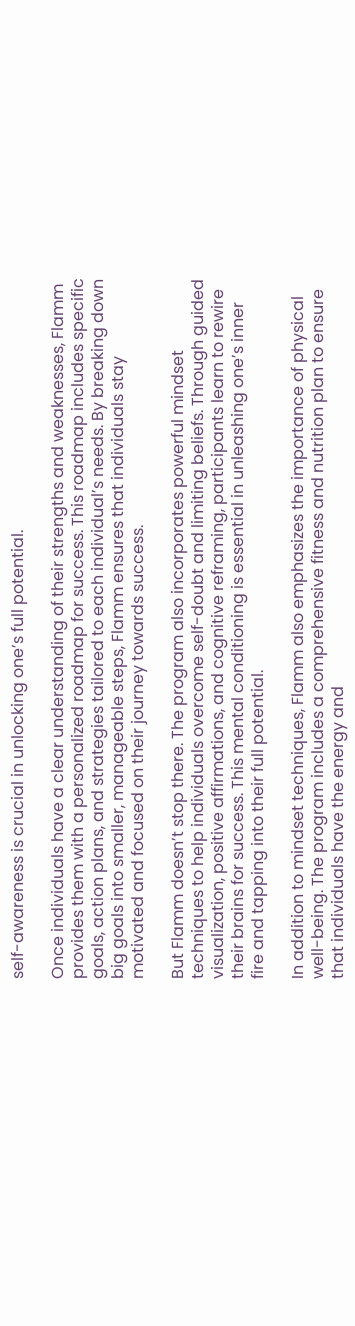self-awareness is crucial in unlocking one’s full potential.

Once individuals have a clear understanding of their strengths and weaknesses, Flamm provides them with a personalized roadmap for success. This roadmap includes specific goals, action plans, and strategies tailored to each individual’s needs. By breaking down big goals into smaller, manageable steps, Flamm ensures that individuals stay motivated and focused on their journey towards success.

But Flamm doesn’t stop there. The program also incorporates powerful mindset techniques to help individuals overcome self-doubt and limiting beliefs. Through guided visualization, positive affirmations, and cognitive reframing, participants learn to rewire their brains for success. This mental conditioning is essential in unleashing one’s inner fire and tapping into their full potential.

In addition to mindset techniques, Flamm also emphasizes the importance of physical well-being. The program includes a comprehensive fitness and nutrition plan to ensure that individuals have the energy and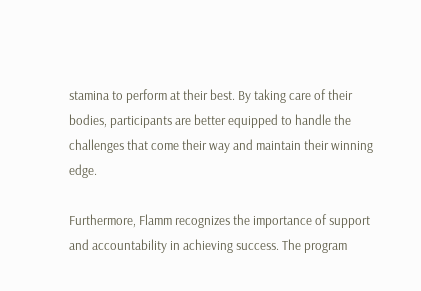stamina to perform at their best. By taking care of their bodies, participants are better equipped to handle the challenges that come their way and maintain their winning edge.

Furthermore, Flamm recognizes the importance of support and accountability in achieving success. The program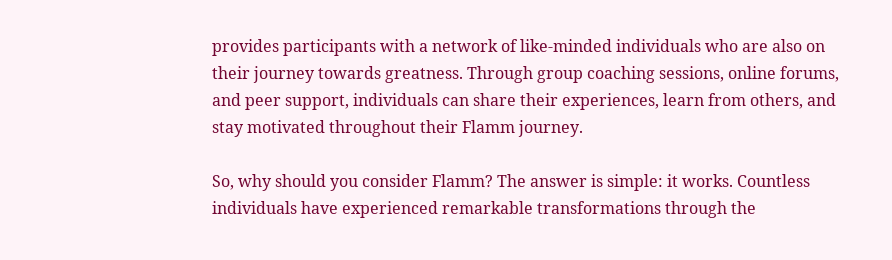provides participants with a network of like-minded individuals who are also on their journey towards greatness. Through group coaching sessions, online forums, and peer support, individuals can share their experiences, learn from others, and stay motivated throughout their Flamm journey.

So, why should you consider Flamm? The answer is simple: it works. Countless individuals have experienced remarkable transformations through the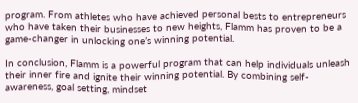program. From athletes who have achieved personal bests to entrepreneurs who have taken their businesses to new heights, Flamm has proven to be a game-changer in unlocking one’s winning potential.

In conclusion, Flamm is a powerful program that can help individuals unleash their inner fire and ignite their winning potential. By combining self-awareness, goal setting, mindset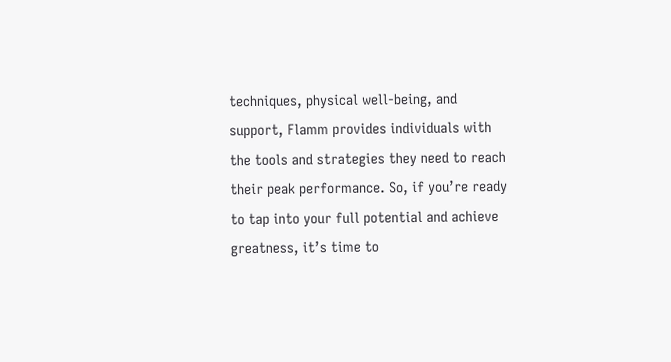techniques, physical well-being, and support, Flamm provides individuals with the tools and strategies they need to reach their peak performance. So, if you’re ready to tap into your full potential and achieve greatness, it’s time to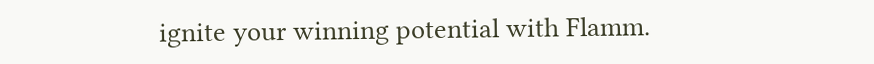ignite your winning potential with Flamm.